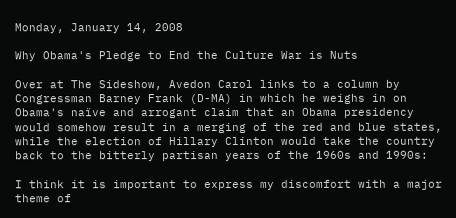Monday, January 14, 2008

Why Obama's Pledge to End the Culture War is Nuts

Over at The Sideshow, Avedon Carol links to a column by Congressman Barney Frank (D-MA) in which he weighs in on Obama's naïve and arrogant claim that an Obama presidency would somehow result in a merging of the red and blue states, while the election of Hillary Clinton would take the country back to the bitterly partisan years of the 1960s and 1990s:

I think it is important to express my discomfort with a major theme of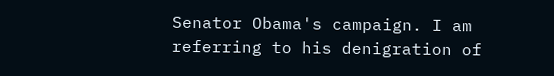Senator Obama's campaign. I am referring to his denigration of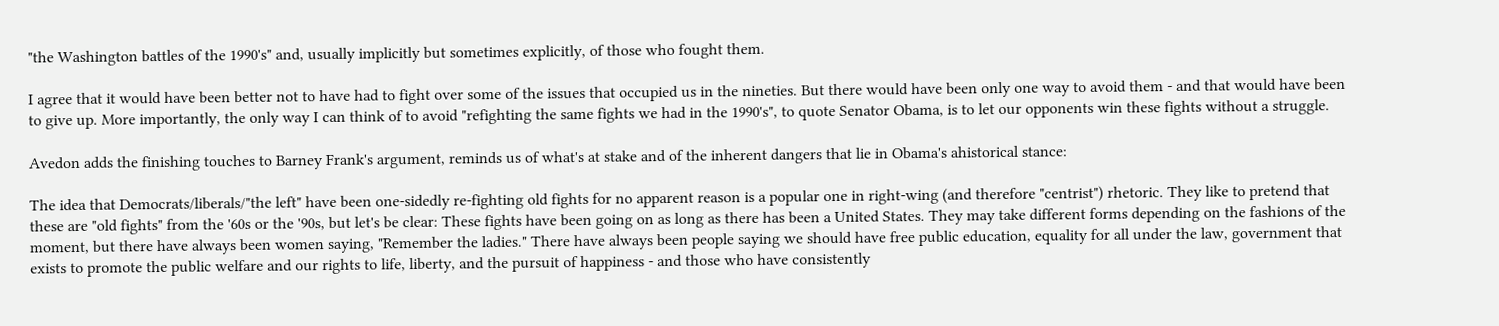"the Washington battles of the 1990's" and, usually implicitly but sometimes explicitly, of those who fought them.

I agree that it would have been better not to have had to fight over some of the issues that occupied us in the nineties. But there would have been only one way to avoid them - and that would have been to give up. More importantly, the only way I can think of to avoid "refighting the same fights we had in the 1990's", to quote Senator Obama, is to let our opponents win these fights without a struggle.

Avedon adds the finishing touches to Barney Frank's argument, reminds us of what's at stake and of the inherent dangers that lie in Obama's ahistorical stance:

The idea that Democrats/liberals/"the left" have been one-sidedly re-fighting old fights for no apparent reason is a popular one in right-wing (and therefore "centrist") rhetoric. They like to pretend that these are "old fights" from the '60s or the '90s, but let's be clear: These fights have been going on as long as there has been a United States. They may take different forms depending on the fashions of the moment, but there have always been women saying, "Remember the ladies." There have always been people saying we should have free public education, equality for all under the law, government that exists to promote the public welfare and our rights to life, liberty, and the pursuit of happiness - and those who have consistently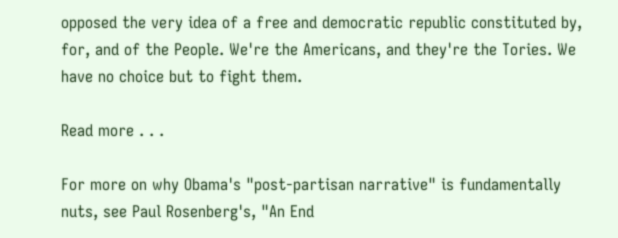opposed the very idea of a free and democratic republic constituted by, for, and of the People. We're the Americans, and they're the Tories. We have no choice but to fight them.

Read more . . .

For more on why Obama's "post-partisan narrative" is fundamentally nuts, see Paul Rosenberg's, "An End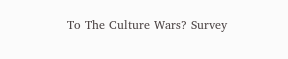To The Culture Wars? Survey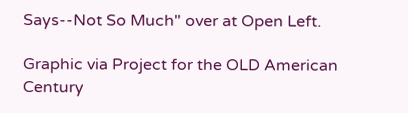Says--Not So Much" over at Open Left.

Graphic via Project for the OLD American Century